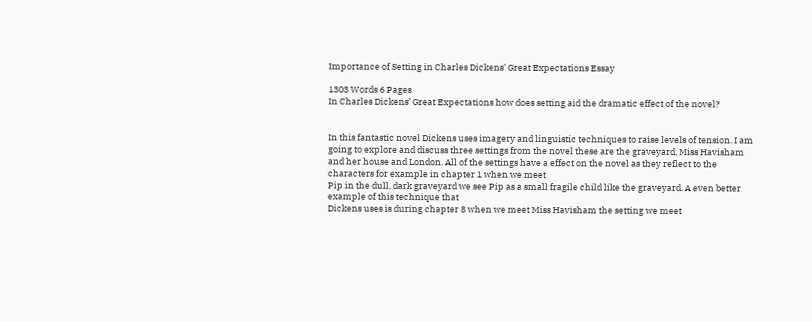Importance of Setting in Charles Dickens’ Great Expectations Essay

1303 Words 6 Pages
In Charles Dickens’ Great Expectations how does setting aid the dramatic effect of the novel?


In this fantastic novel Dickens uses imagery and linguistic techniques to raise levels of tension. I am going to explore and discuss three settings from the novel these are the graveyard, Miss Havisham and her house and London. All of the settings have a effect on the novel as they reflect to the characters for example in chapter 1 when we meet
Pip in the dull, dark graveyard we see Pip as a small fragile child like the graveyard. A even better example of this technique that
Dickens uses is during chapter 8 when we meet Miss Havisham the setting we meet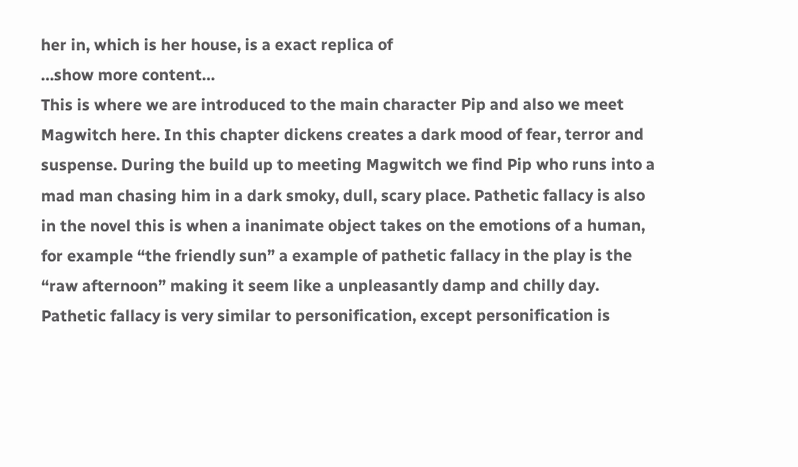her in, which is her house, is a exact replica of
…show more content…
This is where we are introduced to the main character Pip and also we meet Magwitch here. In this chapter dickens creates a dark mood of fear, terror and suspense. During the build up to meeting Magwitch we find Pip who runs into a mad man chasing him in a dark smoky, dull, scary place. Pathetic fallacy is also in the novel this is when a inanimate object takes on the emotions of a human, for example “the friendly sun” a example of pathetic fallacy in the play is the “raw afternoon” making it seem like a unpleasantly damp and chilly day. Pathetic fallacy is very similar to personification, except personification is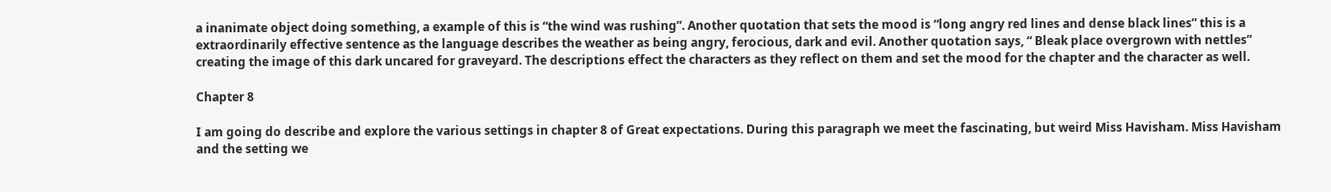a inanimate object doing something, a example of this is “the wind was rushing”. Another quotation that sets the mood is “long angry red lines and dense black lines” this is a extraordinarily effective sentence as the language describes the weather as being angry, ferocious, dark and evil. Another quotation says, “ Bleak place overgrown with nettles” creating the image of this dark uncared for graveyard. The descriptions effect the characters as they reflect on them and set the mood for the chapter and the character as well.

Chapter 8

I am going do describe and explore the various settings in chapter 8 of Great expectations. During this paragraph we meet the fascinating, but weird Miss Havisham. Miss Havisham and the setting we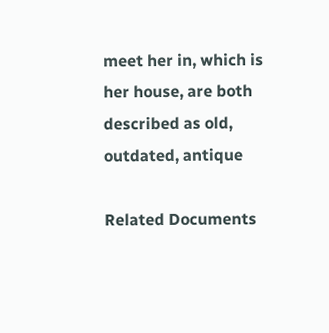meet her in, which is her house, are both described as old, outdated, antique

Related Documents